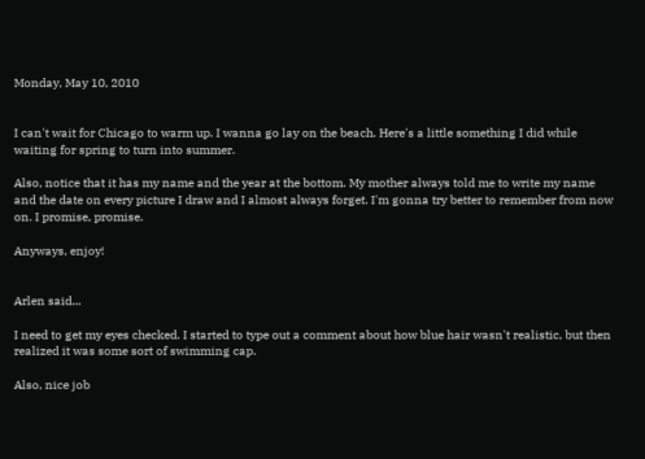Monday, May 10, 2010


I can't wait for Chicago to warm up. I wanna go lay on the beach. Here's a little something I did while waiting for spring to turn into summer.

Also, notice that it has my name and the year at the bottom. My mother always told me to write my name and the date on every picture I draw and I almost always forget. I'm gonna try better to remember from now on. I promise, promise.

Anyways, enjoy!


Arlen said...

I need to get my eyes checked. I started to type out a comment about how blue hair wasn't realistic, but then realized it was some sort of swimming cap.

Also, nice job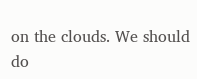on the clouds. We should do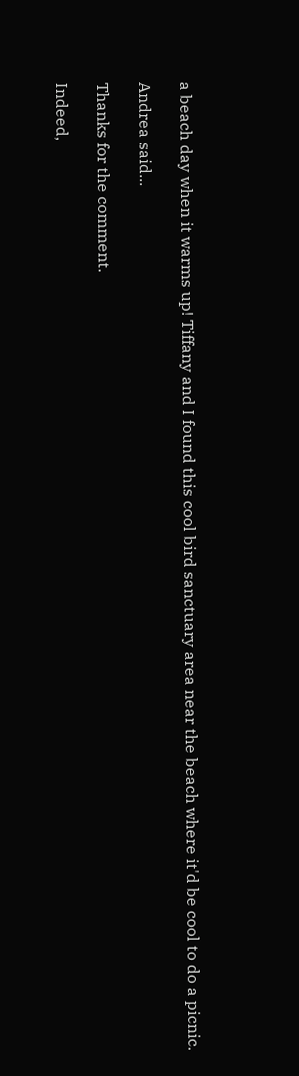a beach day when it warms up! Tiffany and I found this cool bird sanctuary area near the beach where it'd be cool to do a picnic.

Andrea said...

Thanks for the comment.

Indeed,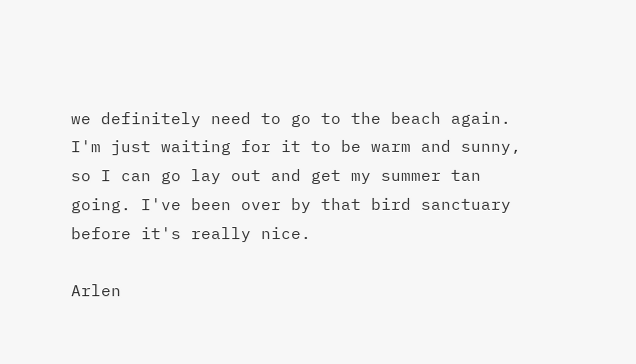we definitely need to go to the beach again. I'm just waiting for it to be warm and sunny, so I can go lay out and get my summer tan going. I've been over by that bird sanctuary before it's really nice.

Arlen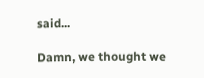said...

Damn, we thought we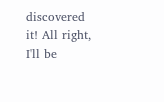discovered it! All right, I'll be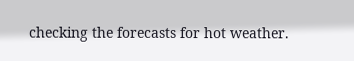checking the forecasts for hot weather.